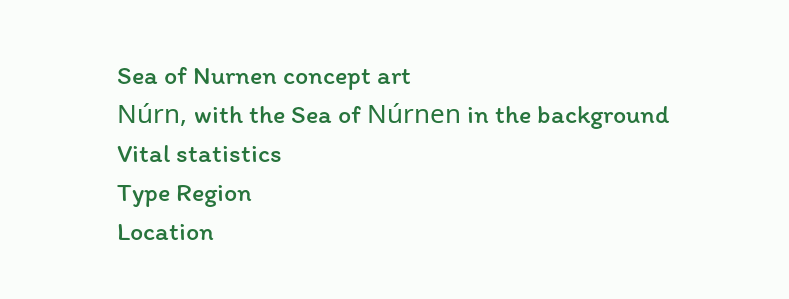Sea of Nurnen concept art
Núrn, with the Sea of Núrnen in the background
Vital statistics
Type Region
Location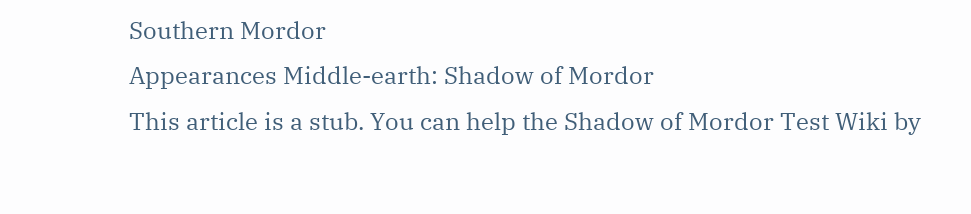Southern Mordor
Appearances Middle-earth: Shadow of Mordor
This article is a stub. You can help the Shadow of Mordor Test Wiki by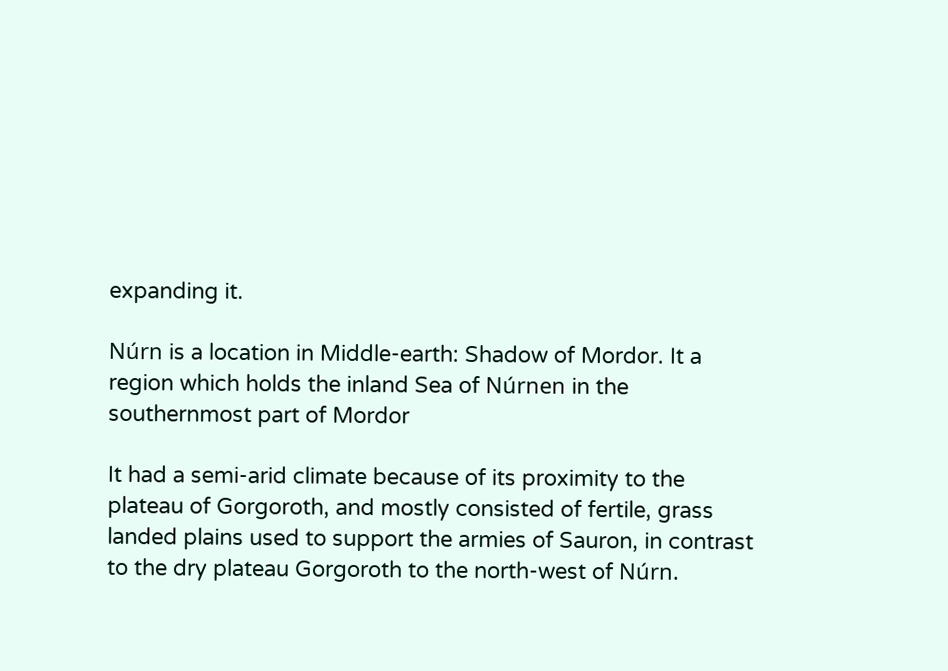expanding it.

Núrn is a location in Middle-earth: Shadow of Mordor. It a region which holds the inland Sea of Núrnen in the southernmost part of Mordor

It had a semi-arid climate because of its proximity to the plateau of Gorgoroth, and mostly consisted of fertile, grass landed plains used to support the armies of Sauron, in contrast to the dry plateau Gorgoroth to the north-west of Núrn.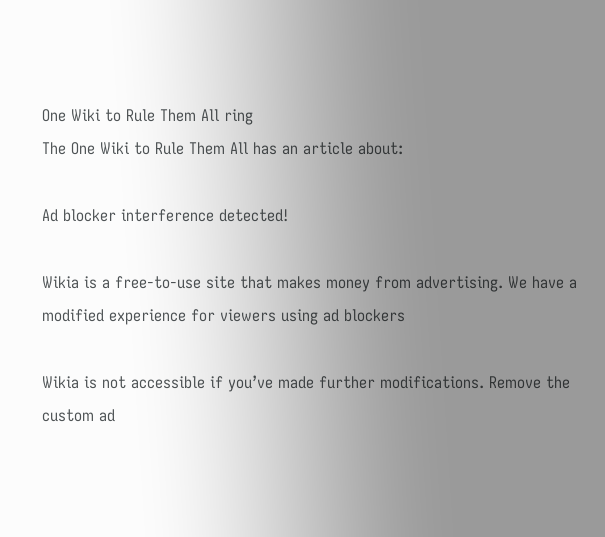One Wiki to Rule Them All ring
The One Wiki to Rule Them All has an article about:

Ad blocker interference detected!

Wikia is a free-to-use site that makes money from advertising. We have a modified experience for viewers using ad blockers

Wikia is not accessible if you’ve made further modifications. Remove the custom ad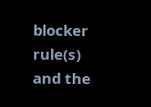blocker rule(s) and the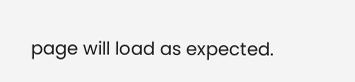page will load as expected.